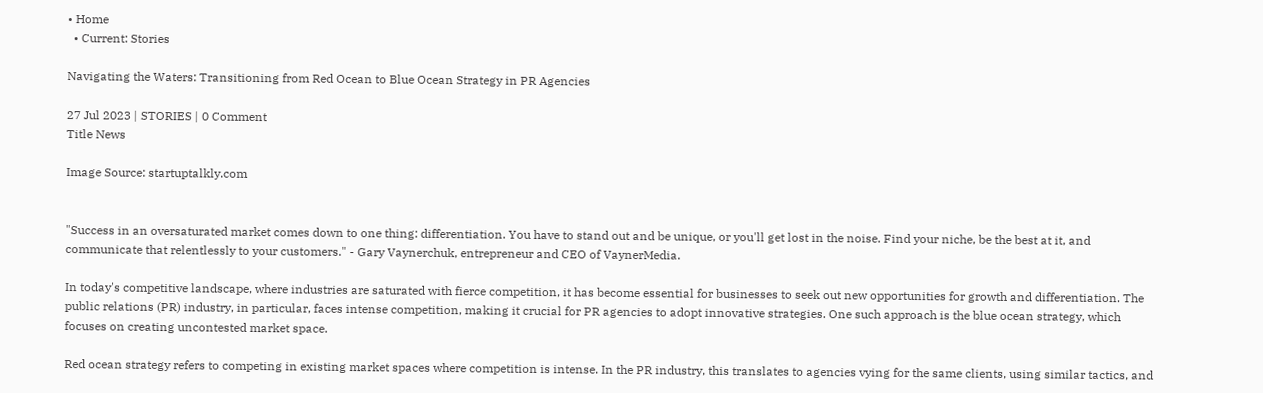• Home
  • Current: Stories

Navigating the Waters: Transitioning from Red Ocean to Blue Ocean Strategy in PR Agencies

27 Jul 2023 | STORIES | 0 Comment
Title News

Image Source: startuptalkly.com


"Success in an oversaturated market comes down to one thing: differentiation. You have to stand out and be unique, or you'll get lost in the noise. Find your niche, be the best at it, and communicate that relentlessly to your customers." - Gary Vaynerchuk, entrepreneur and CEO of VaynerMedia.

In today's competitive landscape, where industries are saturated with fierce competition, it has become essential for businesses to seek out new opportunities for growth and differentiation. The public relations (PR) industry, in particular, faces intense competition, making it crucial for PR agencies to adopt innovative strategies. One such approach is the blue ocean strategy, which focuses on creating uncontested market space.

Red ocean strategy refers to competing in existing market spaces where competition is intense. In the PR industry, this translates to agencies vying for the same clients, using similar tactics, and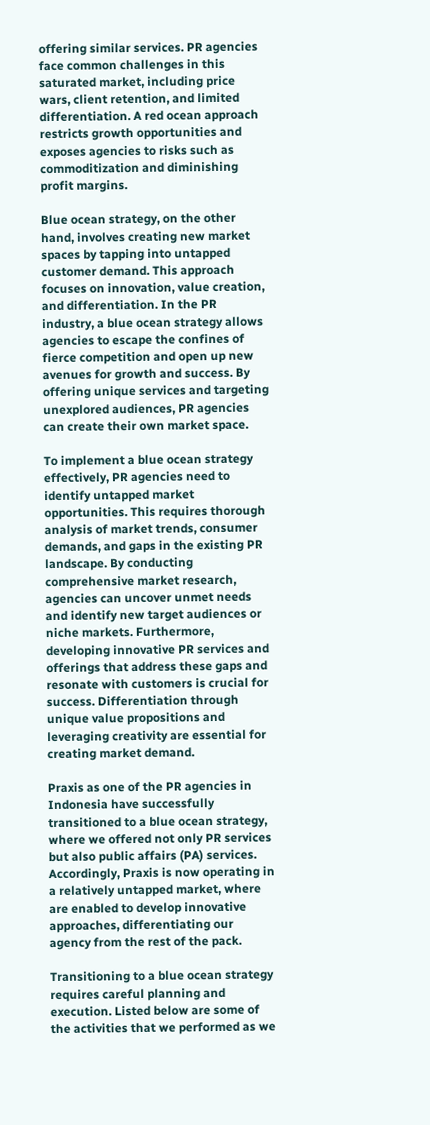offering similar services. PR agencies face common challenges in this saturated market, including price wars, client retention, and limited differentiation. A red ocean approach restricts growth opportunities and exposes agencies to risks such as commoditization and diminishing profit margins.

Blue ocean strategy, on the other hand, involves creating new market spaces by tapping into untapped customer demand. This approach focuses on innovation, value creation, and differentiation. In the PR industry, a blue ocean strategy allows agencies to escape the confines of fierce competition and open up new avenues for growth and success. By offering unique services and targeting unexplored audiences, PR agencies can create their own market space.

To implement a blue ocean strategy effectively, PR agencies need to identify untapped market opportunities. This requires thorough analysis of market trends, consumer demands, and gaps in the existing PR landscape. By conducting comprehensive market research, agencies can uncover unmet needs and identify new target audiences or niche markets. Furthermore, developing innovative PR services and offerings that address these gaps and resonate with customers is crucial for success. Differentiation through unique value propositions and leveraging creativity are essential for creating market demand.

Praxis as one of the PR agencies in Indonesia have successfully transitioned to a blue ocean strategy, where we offered not only PR services but also public affairs (PA) services. Accordingly, Praxis is now operating in a relatively untapped market, where are enabled to develop innovative approaches, differentiating our agency from the rest of the pack.

Transitioning to a blue ocean strategy requires careful planning and execution. Listed below are some of the activities that we performed as we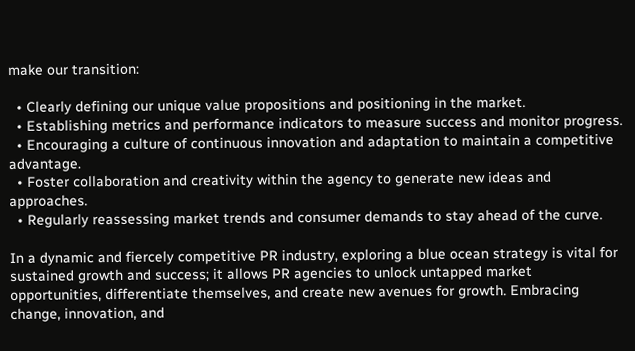make our transition:

  • Clearly defining our unique value propositions and positioning in the market.
  • Establishing metrics and performance indicators to measure success and monitor progress.
  • Encouraging a culture of continuous innovation and adaptation to maintain a competitive advantage.
  • Foster collaboration and creativity within the agency to generate new ideas and approaches.
  • Regularly reassessing market trends and consumer demands to stay ahead of the curve.

In a dynamic and fiercely competitive PR industry, exploring a blue ocean strategy is vital for sustained growth and success; it allows PR agencies to unlock untapped market opportunities, differentiate themselves, and create new avenues for growth. Embracing change, innovation, and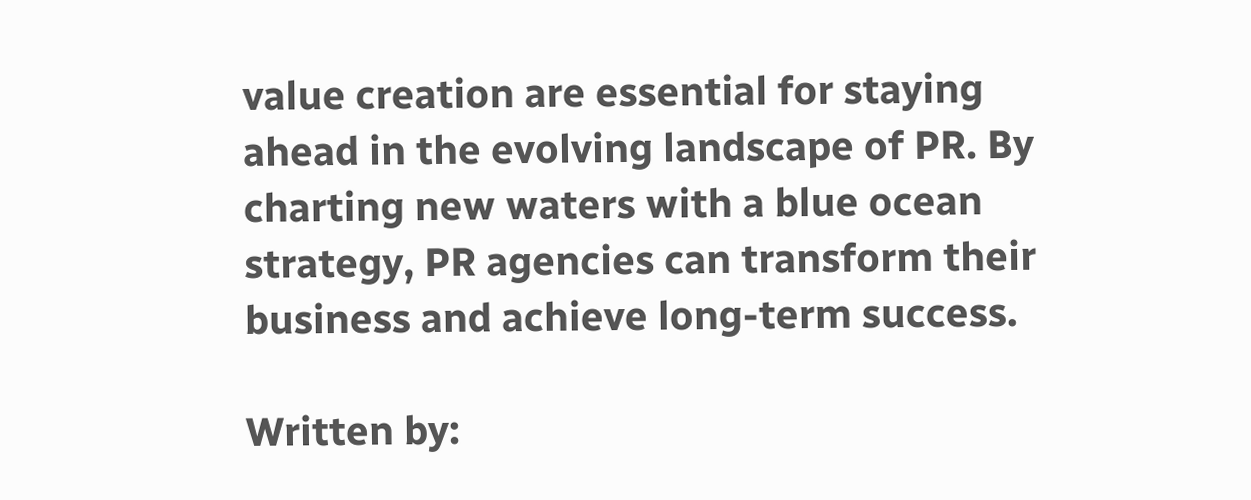value creation are essential for staying ahead in the evolving landscape of PR. By charting new waters with a blue ocean strategy, PR agencies can transform their business and achieve long-term success.

Written by: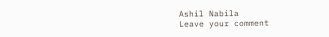Ashil Nabila
Leave your comment